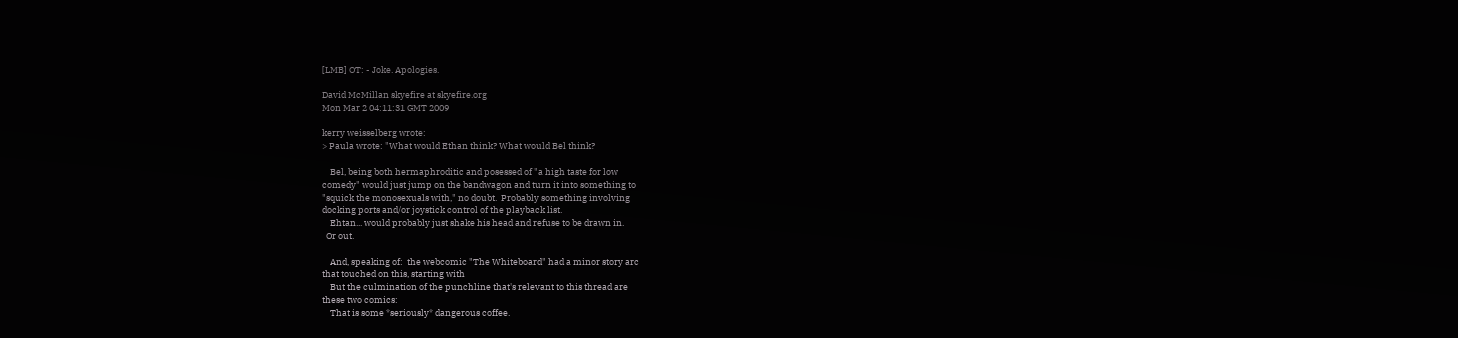[LMB] OT: - Joke. Apologies.

David McMillan skyefire at skyefire.org
Mon Mar 2 04:11:31 GMT 2009

kerry weisselberg wrote:
> Paula wrote: "What would Ethan think? What would Bel think?

    Bel, being both hermaphroditic and posessed of "a high taste for low
comedy" would just jump on the bandwagon and turn it into something to
"squick the monosexuals with," no doubt.  Probably something involving
docking ports and/or joystick control of the playback list.
    Ehtan... would probably just shake his head and refuse to be drawn in.
  Or out.

    And, speaking of:  the webcomic "The Whiteboard" had a minor story arc
that touched on this, starting with
    But the culmination of the punchline that's relevant to this thread are
these two comics:
    That is some *seriously* dangerous coffee.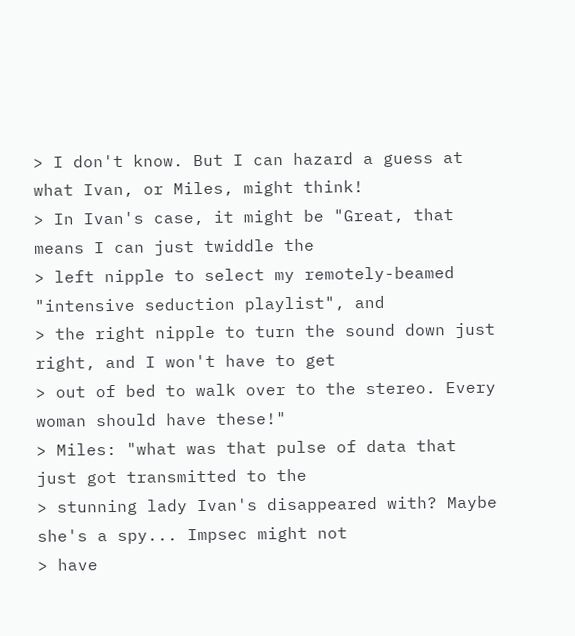> I don't know. But I can hazard a guess at what Ivan, or Miles, might think!
> In Ivan's case, it might be "Great, that means I can just twiddle the
> left nipple to select my remotely-beamed "intensive seduction playlist", and
> the right nipple to turn the sound down just right, and I won't have to get
> out of bed to walk over to the stereo. Every woman should have these!"
> Miles: "what was that pulse of data that just got transmitted to the
> stunning lady Ivan's disappeared with? Maybe she's a spy... Impsec might not
> have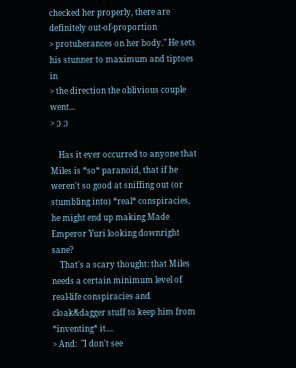checked her properly, there are definitely out-of-proportion
> protuberances on her body." He sets his stunner to maximum and tiptoes in
> the direction the oblivious couple went...
> ;) ;)

    Has it ever occurred to anyone that Miles is *so* paranoid, that if he
weren't so good at sniffing out (or stumbling into) *real* conspiracies,
he might end up making Made Emperor Yuri looking downright sane?
    That's a scary thought: that Miles needs a certain minimum level of
real-life conspiracies and cloak&dagger stuff to keep him from
*inventing* it....
> And:  "I don't see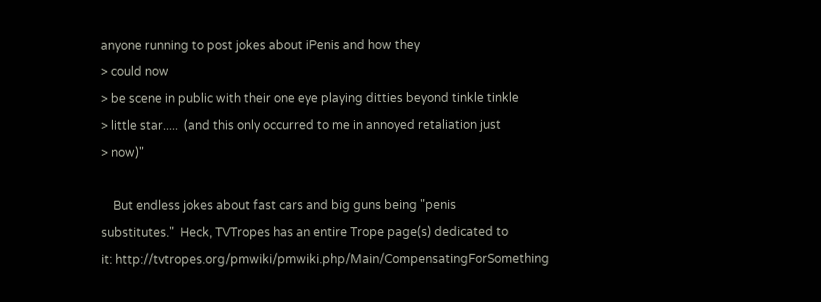anyone running to post jokes about iPenis and how they
> could now
> be scene in public with their one eye playing ditties beyond tinkle tinkle
> little star.....  (and this only occurred to me in annoyed retaliation just
> now)"

    But endless jokes about fast cars and big guns being "penis
substitutes."  Heck, TVTropes has an entire Trope page(s) dedicated to
it: http://tvtropes.org/pmwiki/pmwiki.php/Main/CompensatingForSomething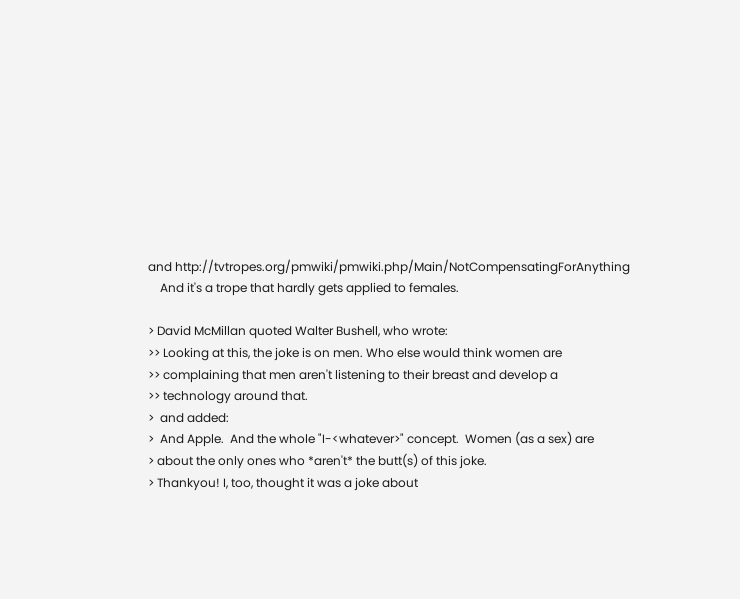and http://tvtropes.org/pmwiki/pmwiki.php/Main/NotCompensatingForAnything
    And it's a trope that hardly gets applied to females.

> David McMillan quoted Walter Bushell, who wrote:
>> Looking at this, the joke is on men. Who else would think women are
>> complaining that men aren't listening to their breast and develop a
>> technology around that.
>  and added:
>  And Apple.  And the whole "I-<whatever>" concept.  Women (as a sex) are
> about the only ones who *aren't* the butt(s) of this joke.
> Thankyou! I, too, thought it was a joke about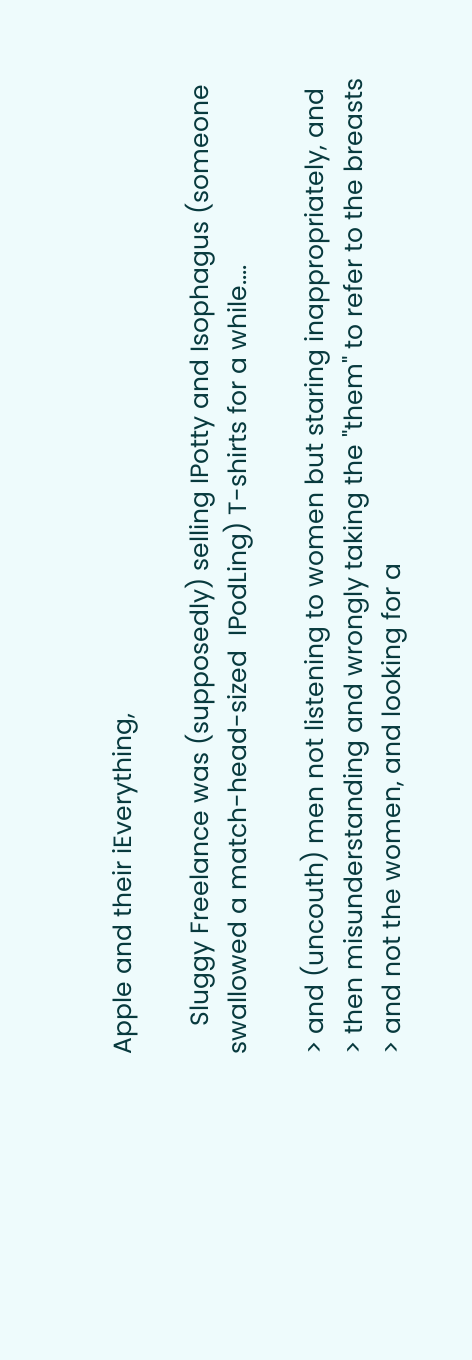Apple and their iEverything,

    Sluggy Freelance was (supposedly) selling IPotty and Isophagus (someone
swallowed a match-head-sized  IPodLing) T-shirts for a while....

> and (uncouth) men not listening to women but staring inappropriately, and
> then misunderstanding and wrongly taking the "them" to refer to the breasts
> and not the women, and looking for a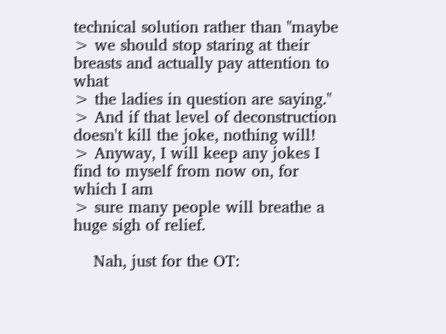technical solution rather than "maybe
> we should stop staring at their breasts and actually pay attention to what
> the ladies in question are saying."
> And if that level of deconstruction doesn't kill the joke, nothing will!
> Anyway, I will keep any jokes I find to myself from now on, for which I am
> sure many people will breathe a huge sigh of relief.

    Nah, just for the OT: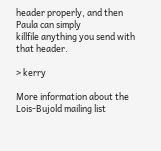header properly, and then Paula can simply
killfile anything you send with that header.

> kerry

More information about the Lois-Bujold mailing list